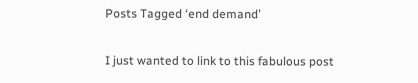Posts Tagged ‘end demand’

I just wanted to link to this fabulous post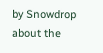by Snowdrop about the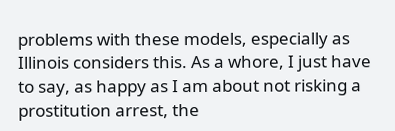problems with these models, especially as Illinois considers this. As a whore, I just have to say, as happy as I am about not risking a prostitution arrest, the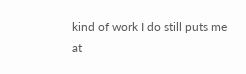kind of work I do still puts me at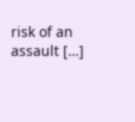risk of an assault […]